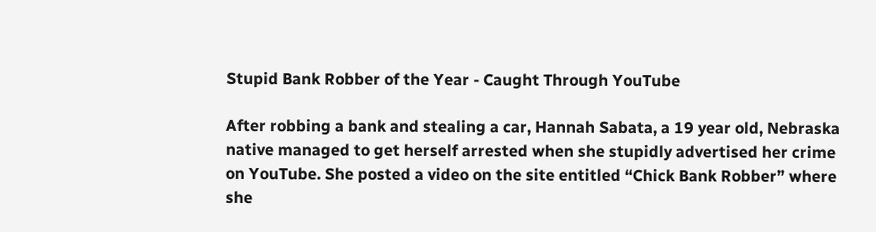Stupid Bank Robber of the Year - Caught Through YouTube

After robbing a bank and stealing a car, Hannah Sabata, a 19 year old, Nebraska native managed to get herself arrested when she stupidly advertised her crime on YouTube. She posted a video on the site entitled “Chick Bank Robber” where she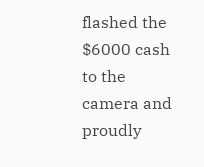flashed the $6000 cash to the camera and proudly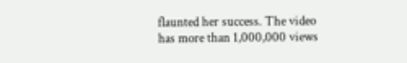flaunted her success. The video has more than 1,000,000 views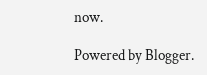now.

Powered by Blogger.